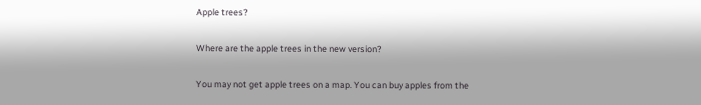Apple trees?

Where are the apple trees in the new version?

You may not get apple trees on a map. You can buy apples from the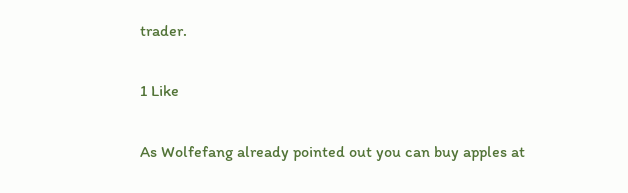trader.

1 Like

As Wolfefang already pointed out you can buy apples at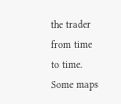the trader from time to time. Some maps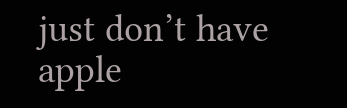just don’t have apple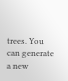trees. You can generate a new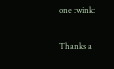one :wink:

Thanks a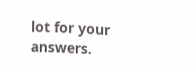lot for your answers.